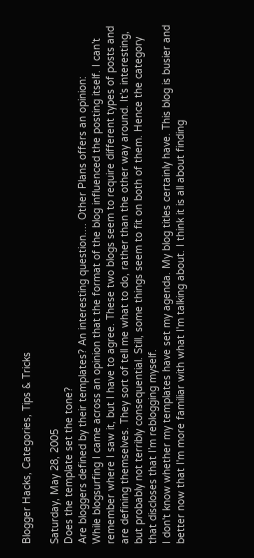Blogger Hacks, Categories, Tips & Tricks

Saturday, May 28, 2005
Does the template set the tone?
Are bloggers defined by their templates? An interesting question.... Other Plans offers an opinion:
While blogsurfing I came across an opinion that the format of the blog influenced the posting itself. I can’t remember where I saw it, but I have to agree. These two blogs seem to require different types of posts and are defining themselves. They sort of tell me what to do, rather than the other way around. It’s interesting, but probably not terribly consequential. Still, some things seem to fit on both of them. Hence the category that discloses that I’m reblogging myself.
I don't know whether my templates have set my agenda. My blog titles certainly have. This blog is busier and better now that I'm more familiar with what I'm talking about. I think it is all about finding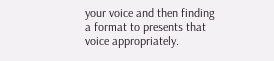your voice and then finding a format to presents that voice appropriately.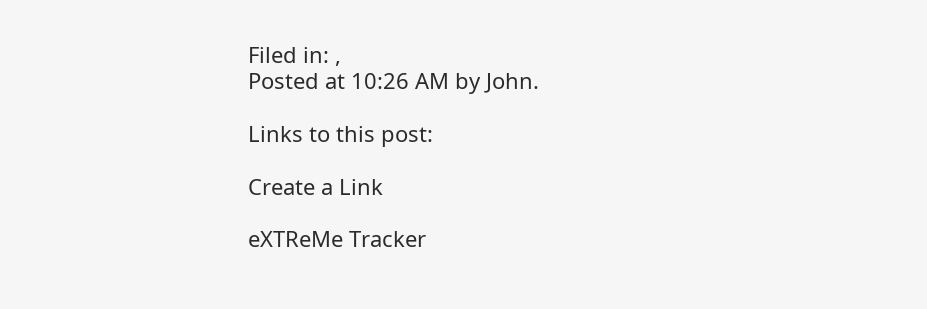Filed in: ,
Posted at 10:26 AM by John.

Links to this post:

Create a Link

eXTReMe Tracker